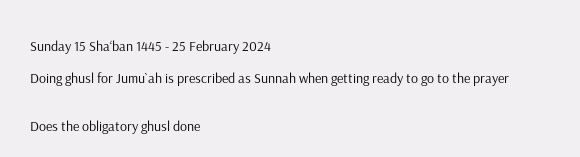Sunday 15 Sha‘ban 1445 - 25 February 2024

Doing ghusl for Jumu`ah is prescribed as Sunnah when getting ready to go to the prayer


Does the obligatory ghusl done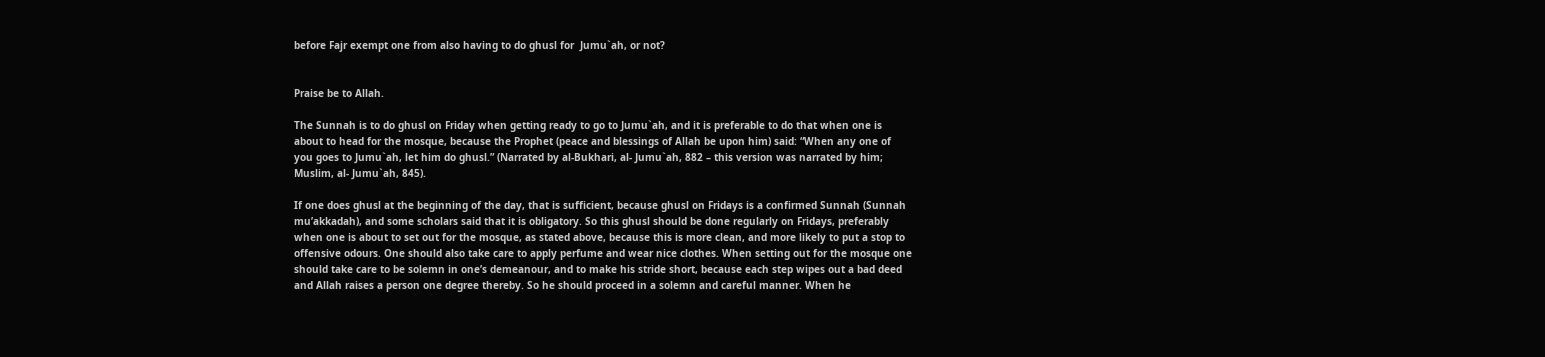before Fajr exempt one from also having to do ghusl for  Jumu`ah, or not?


Praise be to Allah.

The Sunnah is to do ghusl on Friday when getting ready to go to Jumu`ah, and it is preferable to do that when one is about to head for the mosque, because the Prophet (peace and blessings of Allah be upon him) said: “When any one of you goes to Jumu`ah, let him do ghusl.” (Narrated by al-Bukhari, al- Jumu`ah, 882 – this version was narrated by him; Muslim, al- Jumu`ah, 845).

If one does ghusl at the beginning of the day, that is sufficient, because ghusl on Fridays is a confirmed Sunnah (Sunnah mu’akkadah), and some scholars said that it is obligatory. So this ghusl should be done regularly on Fridays, preferably when one is about to set out for the mosque, as stated above, because this is more clean, and more likely to put a stop to offensive odours. One should also take care to apply perfume and wear nice clothes. When setting out for the mosque one should take care to be solemn in one’s demeanour, and to make his stride short, because each step wipes out a bad deed and Allah raises a person one degree thereby. So he should proceed in a solemn and careful manner. When he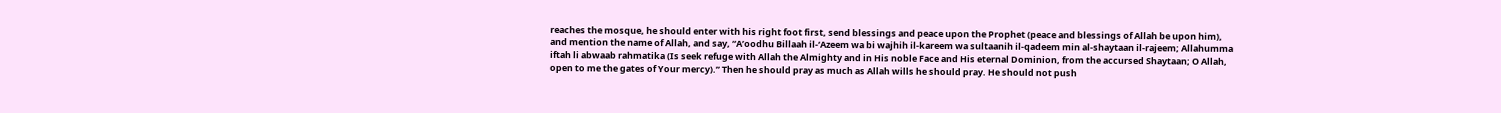reaches the mosque, he should enter with his right foot first, send blessings and peace upon the Prophet (peace and blessings of Allah be upon him), and mention the name of Allah, and say, “A’oodhu Billaah il-‘Azeem wa bi wajhih il-kareem wa sultaanih il-qadeem min al-shaytaan il-rajeem; Allahumma iftah li abwaab rahmatika (Is seek refuge with Allah the Almighty and in His noble Face and His eternal Dominion, from the accursed Shaytaan; O Allah, open to me the gates of Your mercy).” Then he should pray as much as Allah wills he should pray. He should not push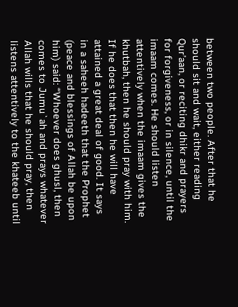between two people. After that he should sit and wait, either reading Qur’aan, or reciting dhikr and prayers for forgiveness, or in silence, until the imaam comes. He should listen attentively when the imaam gives the khutbah, then he should pray with him. If he does that then he will have attained a great deal of good. It says in a saheeh hadeeth that the Prophet (peace and blessings of Allah be upon him) said: “Whoever does ghusl, then comes to Jumu`ah and prays whatever Allah wills that he should pray, then listens attentively to the khateeb until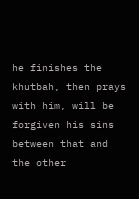he finishes the khutbah, then prays with him, will be forgiven his sins between that and the other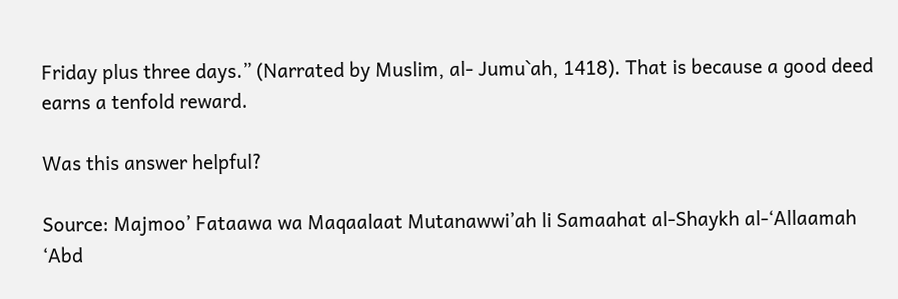Friday plus three days.” (Narrated by Muslim, al- Jumu`ah, 1418). That is because a good deed earns a tenfold reward.

Was this answer helpful?

Source: Majmoo’ Fataawa wa Maqaalaat Mutanawwi’ah li Samaahat al-Shaykh al-‘Allaamah ‘Abd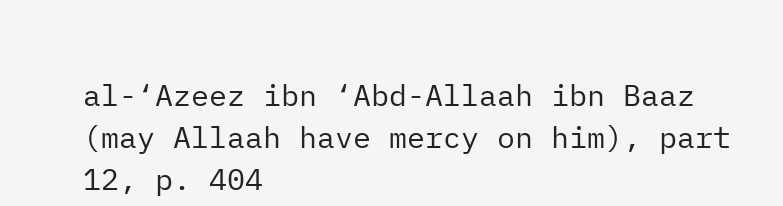al-‘Azeez ibn ‘Abd-Allaah ibn Baaz (may Allaah have mercy on him), part 12, p. 404